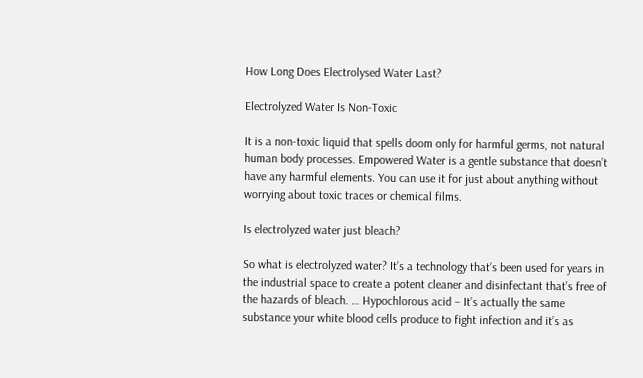How Long Does Electrolysed Water Last?

Electrolyzed Water Is Non-Toxic

It is a non-toxic liquid that spells doom only for harmful germs, not natural human body processes. Empowered Water is a gentle substance that doesn’t have any harmful elements. You can use it for just about anything without worrying about toxic traces or chemical films.

Is electrolyzed water just bleach?

So what is electrolyzed water? It’s a technology that’s been used for years in the industrial space to create a potent cleaner and disinfectant that’s free of the hazards of bleach. … Hypochlorous acid – It’s actually the same substance your white blood cells produce to fight infection and it’s as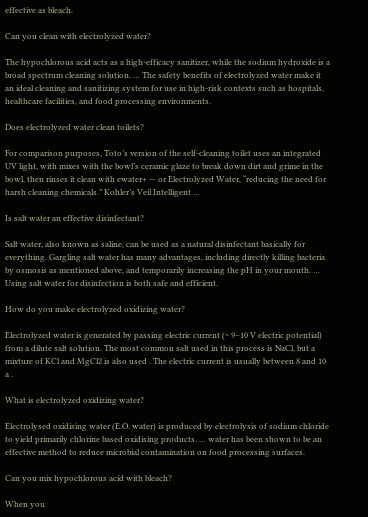effective as bleach.

Can you clean with electrolyzed water?

The hypochlorous acid acts as a high-efficacy sanitizer, while the sodium hydroxide is a broad spectrum cleaning solution. … The safety benefits of electrolyzed water make it an ideal cleaning and sanitizing system for use in high-risk contexts such as hospitals, healthcare facilities, and food processing environments.

Does electrolyzed water clean toilets?

For comparison purposes, Toto’s version of the self-cleaning toilet uses an integrated UV light, with mixes with the bowl’s ceramic glaze to break down dirt and grime in the bowl, then rinses it clean with ewater+ — or Electrolyzed Water, “reducing the need for harsh cleaning chemicals.” Kohler’s Veil Intelligent …

Is salt water an effective disinfectant?

Salt water, also known as saline, can be used as a natural disinfectant basically for everything. Gargling salt water has many advantages, including directly killing bacteria by osmosis as mentioned above, and temporarily increasing the pH in your mouth. … Using salt water for disinfection is both safe and efficient.

How do you make electrolyzed oxidizing water?

Electrolyzed water is generated by passing electric current (~ 9–10 V electric potential) from a dilute salt solution. The most common salt used in this process is NaCl, but a mixture of KCl and MgCl2 is also used . The electric current is usually between 8 and 10 a .

What is electrolyzed oxidizing water?

Electrolysed oxidising water (E.O. water) is produced by electrolysis of sodium chloride to yield primarily chlorine based oxidising products. … water has been shown to be an effective method to reduce microbial contamination on food processing surfaces.

Can you mix hypochlorous acid with bleach?

When you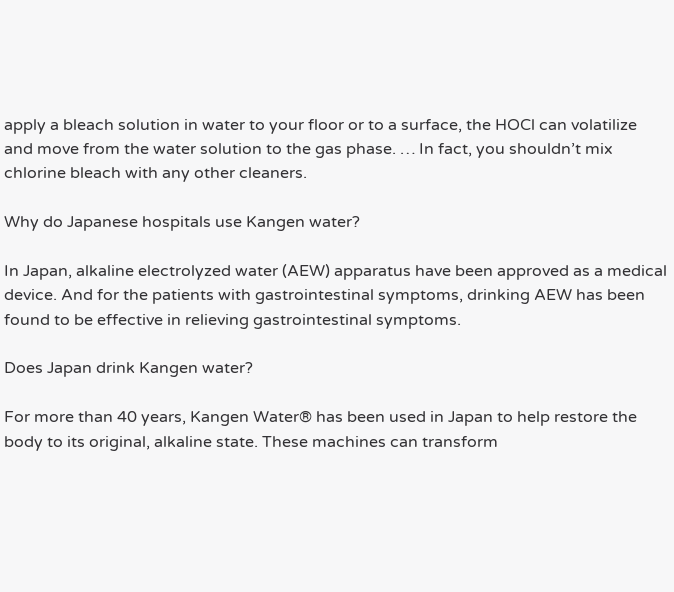apply a bleach solution in water to your floor or to a surface, the HOCl can volatilize and move from the water solution to the gas phase. … In fact, you shouldn’t mix chlorine bleach with any other cleaners.

Why do Japanese hospitals use Kangen water?

In Japan, alkaline electrolyzed water (AEW) apparatus have been approved as a medical device. And for the patients with gastrointestinal symptoms, drinking AEW has been found to be effective in relieving gastrointestinal symptoms.

Does Japan drink Kangen water?

For more than 40 years, Kangen Water® has been used in Japan to help restore the body to its original, alkaline state. These machines can transform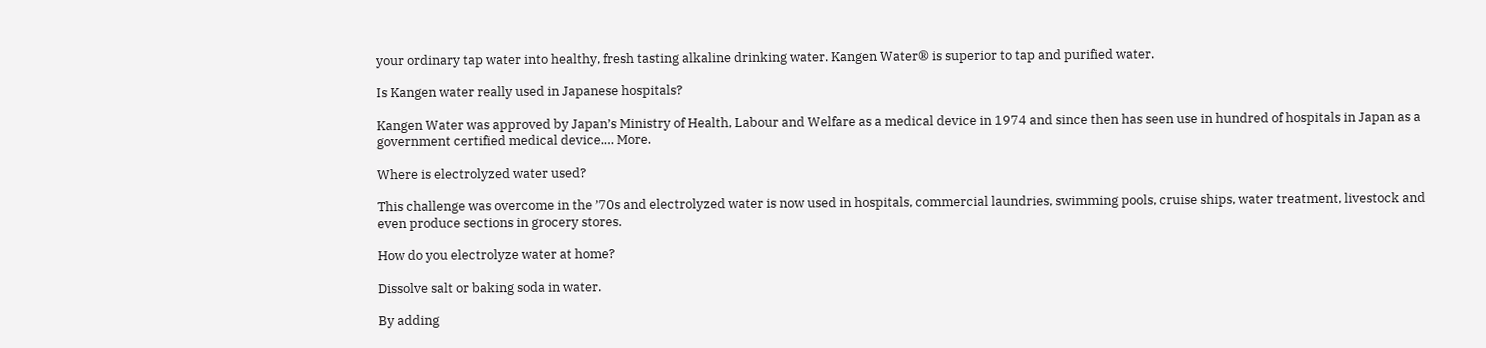your ordinary tap water into healthy, fresh tasting alkaline drinking water. Kangen Water® is superior to tap and purified water.

Is Kangen water really used in Japanese hospitals?

Kangen Water was approved by Japan’s Ministry of Health, Labour and Welfare as a medical device in 1974 and since then has seen use in hundred of hospitals in Japan as a government certified medical device.… More.

Where is electrolyzed water used?

This challenge was overcome in the ’70s and electrolyzed water is now used in hospitals, commercial laundries, swimming pools, cruise ships, water treatment, livestock and even produce sections in grocery stores.

How do you electrolyze water at home?

Dissolve salt or baking soda in water.

By adding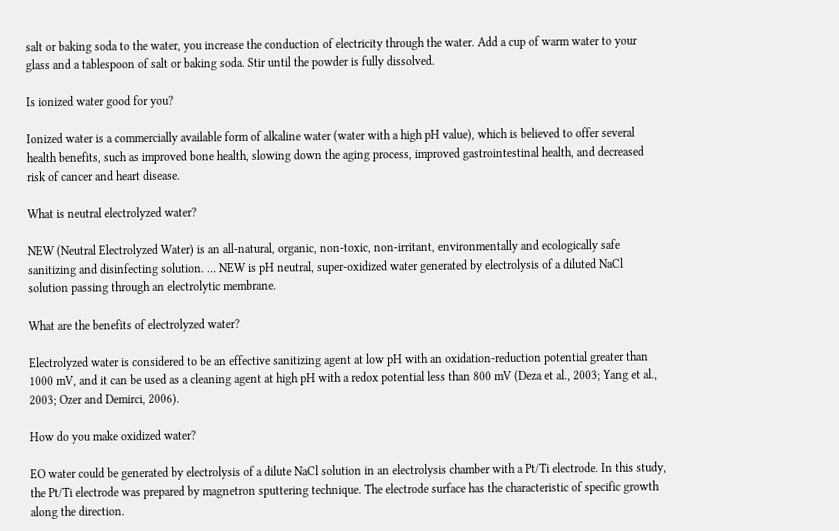salt or baking soda to the water, you increase the conduction of electricity through the water. Add a cup of warm water to your glass and a tablespoon of salt or baking soda. Stir until the powder is fully dissolved.

Is ionized water good for you?

Ionized water is a commercially available form of alkaline water (water with a high pH value), which is believed to offer several health benefits, such as improved bone health, slowing down the aging process, improved gastrointestinal health, and decreased risk of cancer and heart disease.

What is neutral electrolyzed water?

NEW (Neutral Electrolyzed Water) is an all-natural, organic, non-toxic, non-irritant, environmentally and ecologically safe sanitizing and disinfecting solution. … NEW is pH neutral, super-oxidized water generated by electrolysis of a diluted NaCl solution passing through an electrolytic membrane.

What are the benefits of electrolyzed water?

Electrolyzed water is considered to be an effective sanitizing agent at low pH with an oxidation-reduction potential greater than 1000 mV, and it can be used as a cleaning agent at high pH with a redox potential less than 800 mV (Deza et al., 2003; Yang et al., 2003; Ozer and Demirci, 2006).

How do you make oxidized water?

EO water could be generated by electrolysis of a dilute NaCl solution in an electrolysis chamber with a Pt/Ti electrode. In this study, the Pt/Ti electrode was prepared by magnetron sputtering technique. The electrode surface has the characteristic of specific growth along the direction.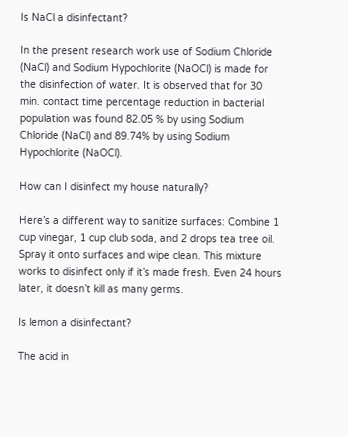Is NaCl a disinfectant?

In the present research work use of Sodium Chloride (NaCl) and Sodium Hypochlorite (NaOCl) is made for the disinfection of water. It is observed that for 30 min. contact time percentage reduction in bacterial population was found 82.05 % by using Sodium Chloride (NaCl) and 89.74% by using Sodium Hypochlorite (NaOCl).

How can I disinfect my house naturally?

Here’s a different way to sanitize surfaces: Combine 1 cup vinegar, 1 cup club soda, and 2 drops tea tree oil. Spray it onto surfaces and wipe clean. This mixture works to disinfect only if it’s made fresh. Even 24 hours later, it doesn’t kill as many germs.

Is lemon a disinfectant?

The acid in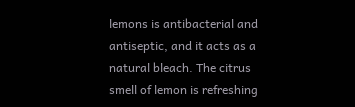lemons is antibacterial and antiseptic, and it acts as a natural bleach. The citrus smell of lemon is refreshing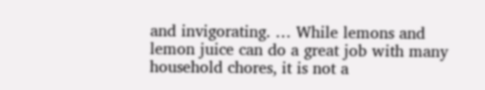and invigorating. … While lemons and lemon juice can do a great job with many household chores, it is not a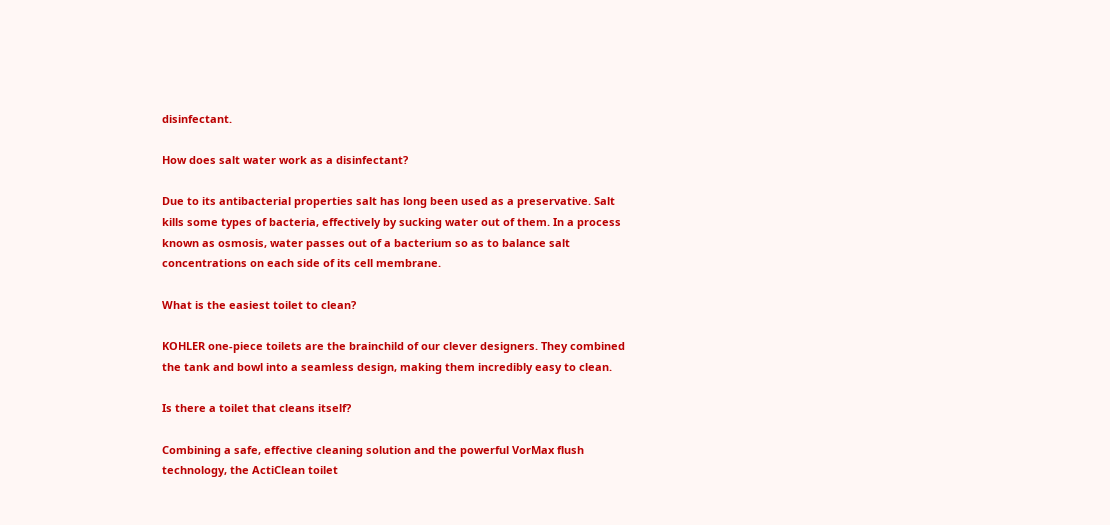disinfectant.

How does salt water work as a disinfectant?

Due to its antibacterial properties salt has long been used as a preservative. Salt kills some types of bacteria, effectively by sucking water out of them. In a process known as osmosis, water passes out of a bacterium so as to balance salt concentrations on each side of its cell membrane.

What is the easiest toilet to clean?

KOHLER one-piece toilets are the brainchild of our clever designers. They combined the tank and bowl into a seamless design, making them incredibly easy to clean.

Is there a toilet that cleans itself?

Combining a safe, effective cleaning solution and the powerful VorMax flush technology, the ActiClean toilet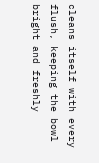cleans itself with every flush, keeping the bowl bright and freshly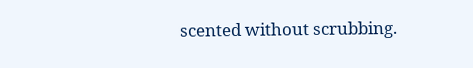scented without scrubbing.